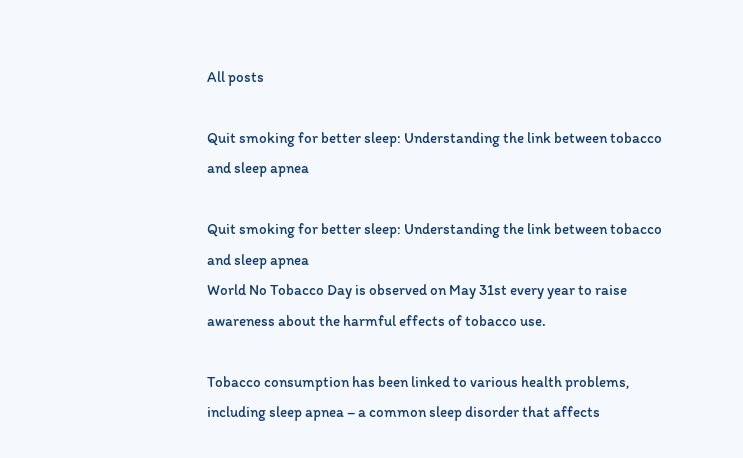All posts

Quit smoking for better sleep: Understanding the link between tobacco and sleep apnea

Quit smoking for better sleep: Understanding the link between tobacco and sleep apnea
World No Tobacco Day is observed on May 31st every year to raise awareness about the harmful effects of tobacco use.

Tobacco consumption has been linked to various health problems, including sleep apnea – a common sleep disorder that affects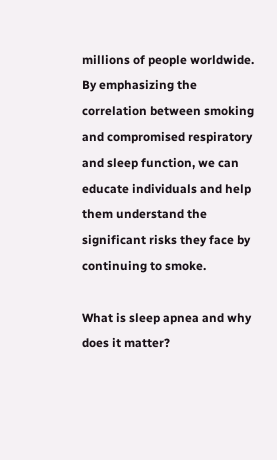millions of people worldwide. By emphasizing the correlation between smoking and compromised respiratory and sleep function, we can educate individuals and help them understand the significant risks they face by continuing to smoke.

What is sleep apnea and why does it matter?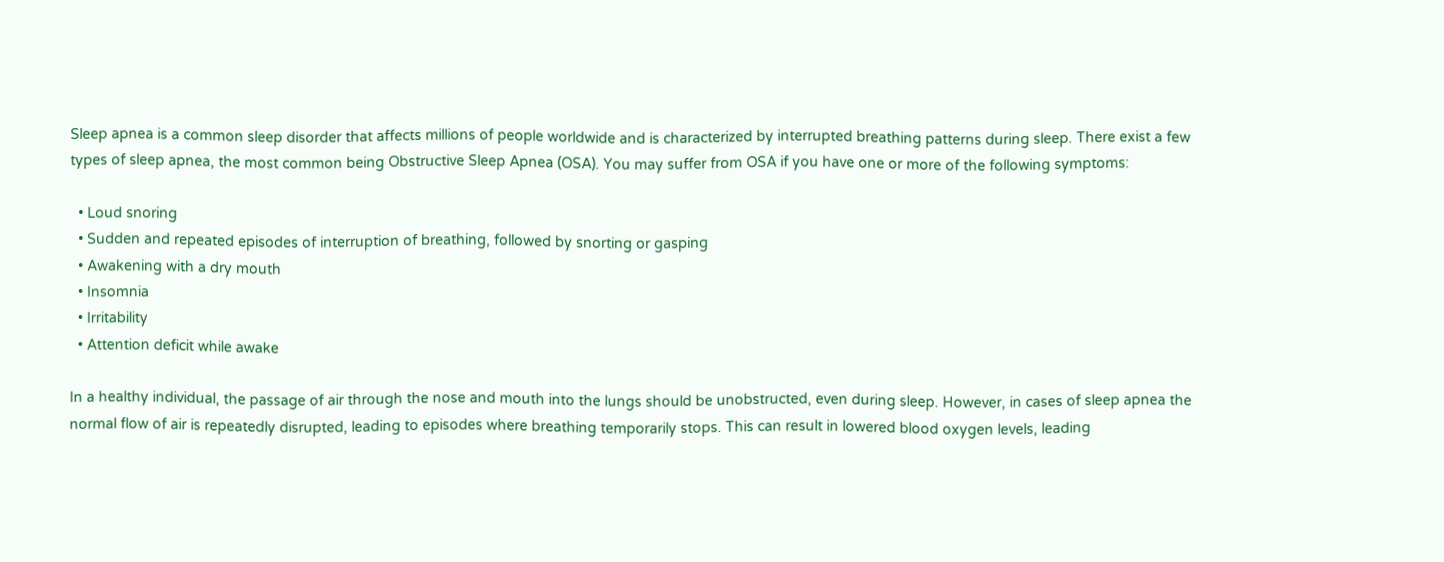Sleep apnea is a common sleep disorder that affects millions of people worldwide and is characterized by interrupted breathing patterns during sleep. There exist a few types of sleep apnea, the most common being Obstructive Sleep Apnea (OSA). You may suffer from OSA if you have one or more of the following symptoms:

  • Loud snoring
  • Sudden and repeated episodes of interruption of breathing, followed by snorting or gasping
  • Awakening with a dry mouth
  • Insomnia
  • Irritability
  • Attention deficit while awake

In a healthy individual, the passage of air through the nose and mouth into the lungs should be unobstructed, even during sleep. However, in cases of sleep apnea the normal flow of air is repeatedly disrupted, leading to episodes where breathing temporarily stops. This can result in lowered blood oxygen levels, leading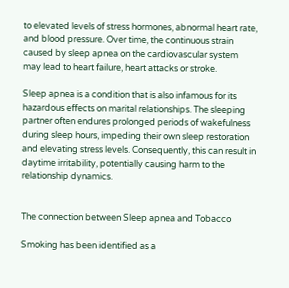to elevated levels of stress hormones, abnormal heart rate, and blood pressure. Over time, the continuous strain caused by sleep apnea on the cardiovascular system may lead to heart failure, heart attacks or stroke.

Sleep apnea is a condition that is also infamous for its hazardous effects on marital relationships. The sleeping partner often endures prolonged periods of wakefulness during sleep hours, impeding their own sleep restoration and elevating stress levels. Consequently, this can result in daytime irritability, potentially causing harm to the relationship dynamics.


The connection between Sleep apnea and Tobacco

Smoking has been identified as a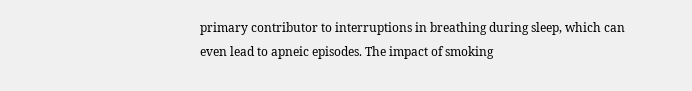primary contributor to interruptions in breathing during sleep, which can even lead to apneic episodes. The impact of smoking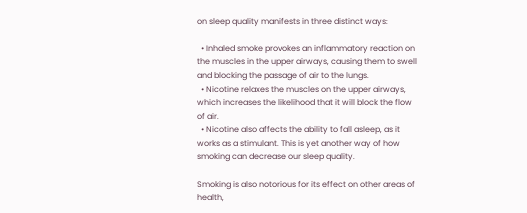on sleep quality manifests in three distinct ways:

  • Inhaled smoke provokes an inflammatory reaction on the muscles in the upper airways, causing them to swell and blocking the passage of air to the lungs.
  • Nicotine relaxes the muscles on the upper airways, which increases the likelihood that it will block the flow of air.
  • Nicotine also affects the ability to fall asleep, as it works as a stimulant. This is yet another way of how smoking can decrease our sleep quality.

Smoking is also notorious for its effect on other areas of health,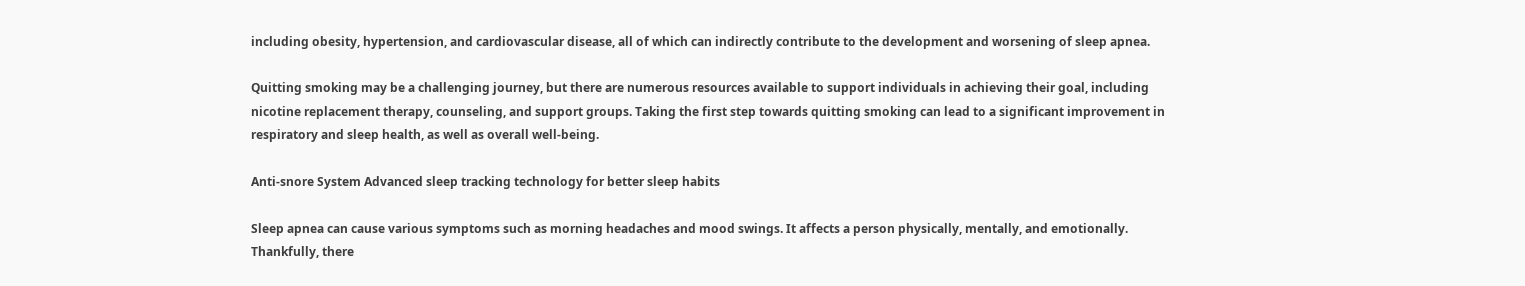including obesity, hypertension, and cardiovascular disease, all of which can indirectly contribute to the development and worsening of sleep apnea.

Quitting smoking may be a challenging journey, but there are numerous resources available to support individuals in achieving their goal, including nicotine replacement therapy, counseling, and support groups. Taking the first step towards quitting smoking can lead to a significant improvement in respiratory and sleep health, as well as overall well-being.

Anti-snore System Advanced sleep tracking technology for better sleep habits

Sleep apnea can cause various symptoms such as morning headaches and mood swings. It affects a person physically, mentally, and emotionally. Thankfully, there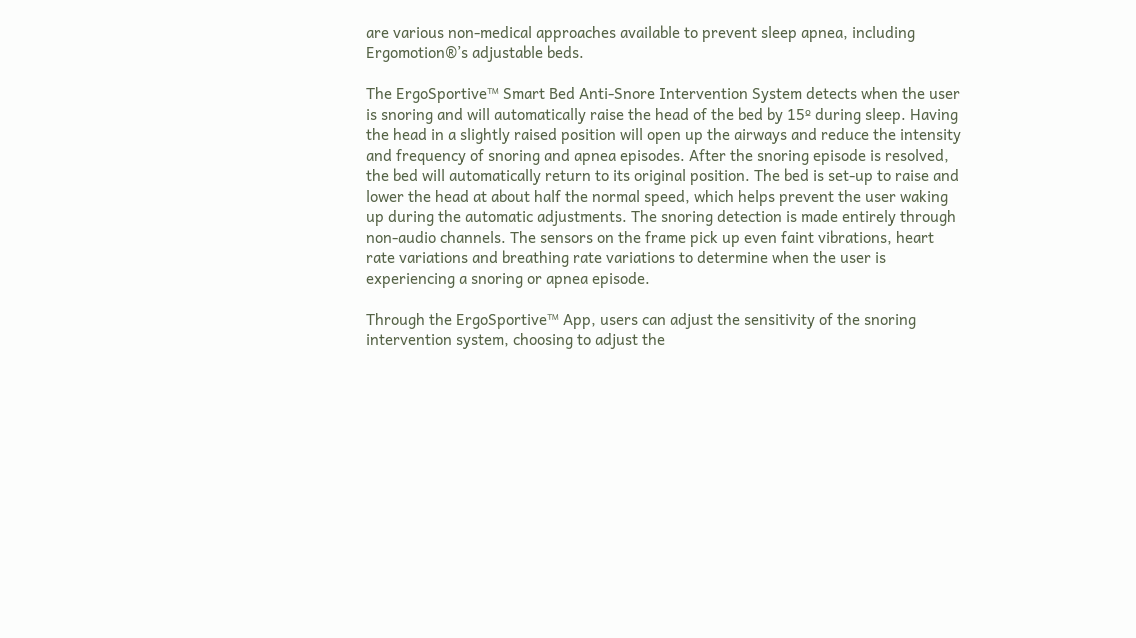are various non-medical approaches available to prevent sleep apnea, including Ergomotion®’s adjustable beds.

The ErgoSportive™ Smart Bed Anti-Snore Intervention System detects when the user is snoring and will automatically raise the head of the bed by 15º during sleep. Having the head in a slightly raised position will open up the airways and reduce the intensity and frequency of snoring and apnea episodes. After the snoring episode is resolved, the bed will automatically return to its original position. The bed is set-up to raise and lower the head at about half the normal speed, which helps prevent the user waking up during the automatic adjustments. The snoring detection is made entirely through non-audio channels. The sensors on the frame pick up even faint vibrations, heart rate variations and breathing rate variations to determine when the user is experiencing a snoring or apnea episode.

Through the ErgoSportive™ App, users can adjust the sensitivity of the snoring intervention system, choosing to adjust the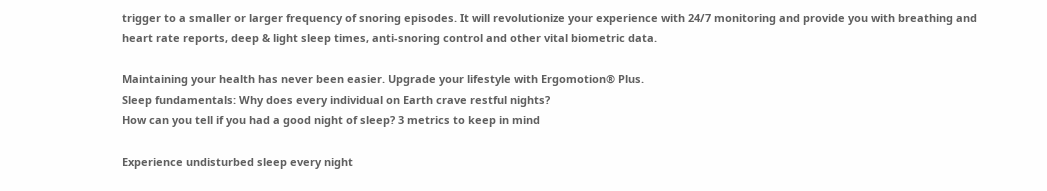trigger to a smaller or larger frequency of snoring episodes. It will revolutionize your experience with 24/7 monitoring and provide you with breathing and heart rate reports, deep & light sleep times, anti-snoring control and other vital biometric data.

Maintaining your health has never been easier. Upgrade your lifestyle with Ergomotion® Plus.
Sleep fundamentals: Why does every individual on Earth crave restful nights?
How can you tell if you had a good night of sleep? 3 metrics to keep in mind

Experience undisturbed sleep every night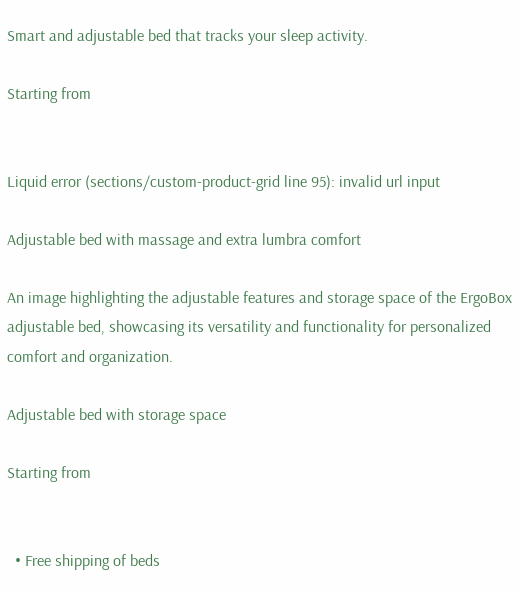Smart and adjustable bed that tracks your sleep activity.

Starting from


Liquid error (sections/custom-product-grid line 95): invalid url input

Adjustable bed with massage and extra lumbra comfort

An image highlighting the adjustable features and storage space of the ErgoBox adjustable bed, showcasing its versatility and functionality for personalized comfort and organization.

Adjustable bed with storage space

Starting from


  • Free shipping of beds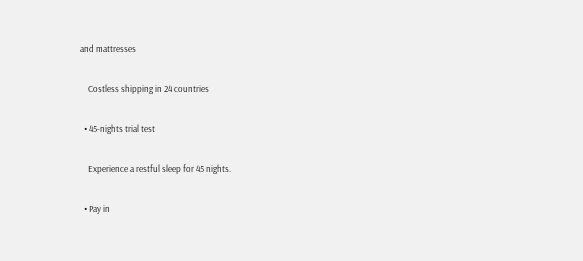and mattresses

    Costless shipping in 24 countries

  • 45-nights trial test

    Experience a restful sleep for 45 nights.

  • Pay in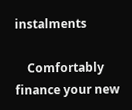instalments

    Comfortably finance your new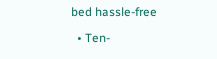bed hassle-free

  • Ten-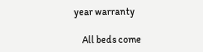year warranty

    All beds come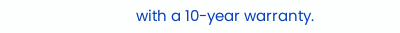with a 10-year warranty.